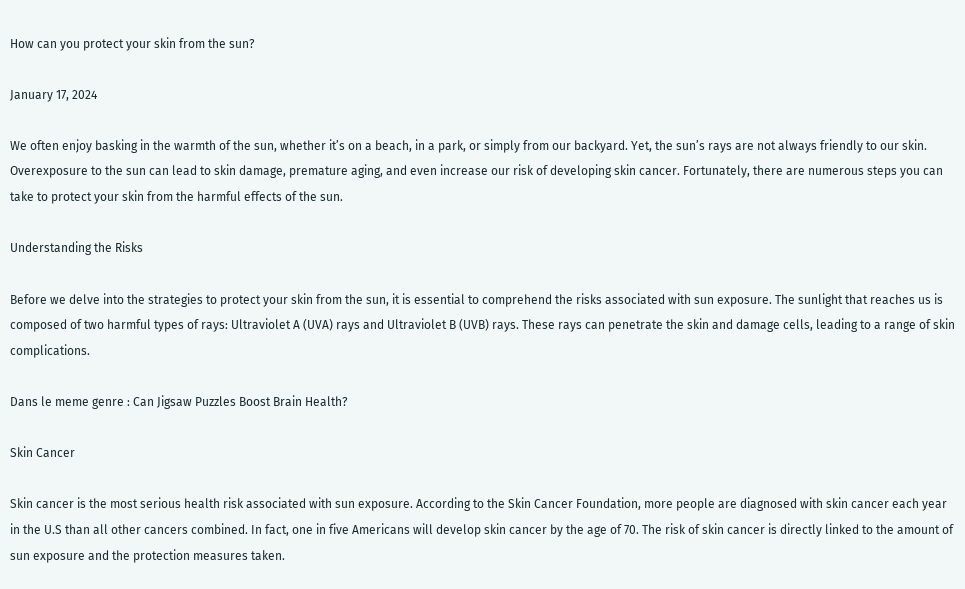How can you protect your skin from the sun?

January 17, 2024

We often enjoy basking in the warmth of the sun, whether it’s on a beach, in a park, or simply from our backyard. Yet, the sun’s rays are not always friendly to our skin. Overexposure to the sun can lead to skin damage, premature aging, and even increase our risk of developing skin cancer. Fortunately, there are numerous steps you can take to protect your skin from the harmful effects of the sun.

Understanding the Risks

Before we delve into the strategies to protect your skin from the sun, it is essential to comprehend the risks associated with sun exposure. The sunlight that reaches us is composed of two harmful types of rays: Ultraviolet A (UVA) rays and Ultraviolet B (UVB) rays. These rays can penetrate the skin and damage cells, leading to a range of skin complications.

Dans le meme genre : Can Jigsaw Puzzles Boost Brain Health?

Skin Cancer

Skin cancer is the most serious health risk associated with sun exposure. According to the Skin Cancer Foundation, more people are diagnosed with skin cancer each year in the U.S than all other cancers combined. In fact, one in five Americans will develop skin cancer by the age of 70. The risk of skin cancer is directly linked to the amount of sun exposure and the protection measures taken.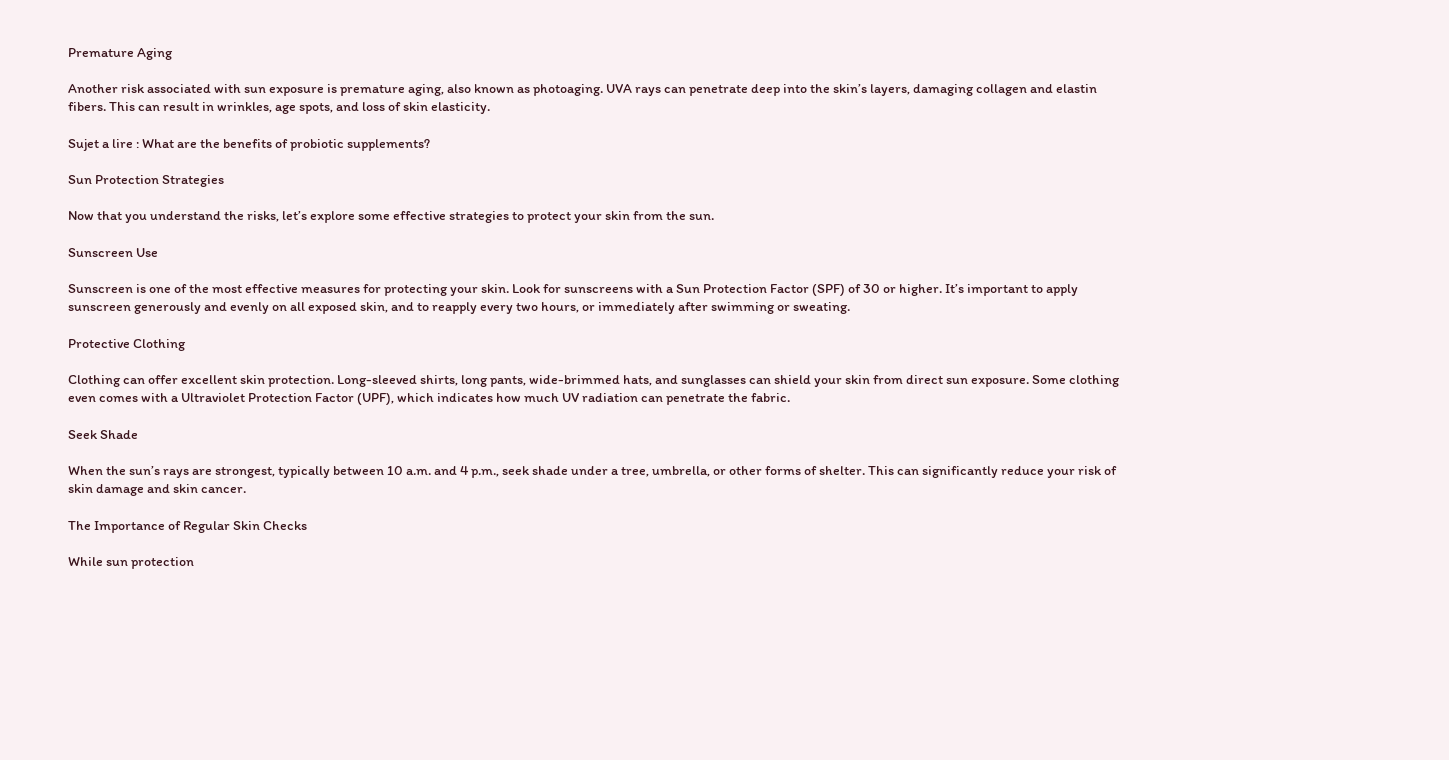Premature Aging

Another risk associated with sun exposure is premature aging, also known as photoaging. UVA rays can penetrate deep into the skin’s layers, damaging collagen and elastin fibers. This can result in wrinkles, age spots, and loss of skin elasticity.

Sujet a lire : What are the benefits of probiotic supplements?

Sun Protection Strategies

Now that you understand the risks, let’s explore some effective strategies to protect your skin from the sun.

Sunscreen Use

Sunscreen is one of the most effective measures for protecting your skin. Look for sunscreens with a Sun Protection Factor (SPF) of 30 or higher. It’s important to apply sunscreen generously and evenly on all exposed skin, and to reapply every two hours, or immediately after swimming or sweating.

Protective Clothing

Clothing can offer excellent skin protection. Long-sleeved shirts, long pants, wide-brimmed hats, and sunglasses can shield your skin from direct sun exposure. Some clothing even comes with a Ultraviolet Protection Factor (UPF), which indicates how much UV radiation can penetrate the fabric.

Seek Shade

When the sun’s rays are strongest, typically between 10 a.m. and 4 p.m., seek shade under a tree, umbrella, or other forms of shelter. This can significantly reduce your risk of skin damage and skin cancer.

The Importance of Regular Skin Checks

While sun protection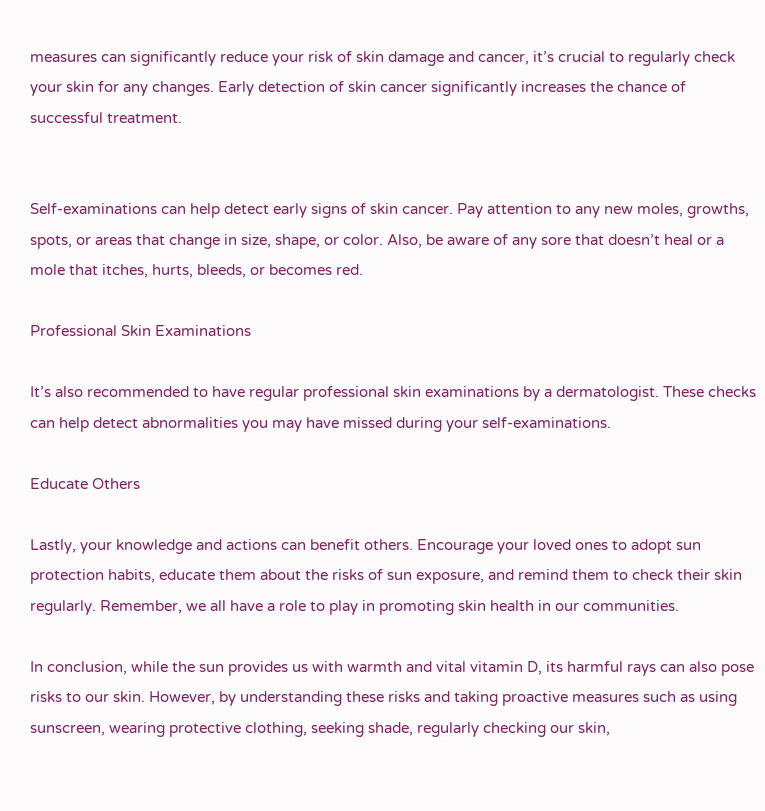measures can significantly reduce your risk of skin damage and cancer, it’s crucial to regularly check your skin for any changes. Early detection of skin cancer significantly increases the chance of successful treatment.


Self-examinations can help detect early signs of skin cancer. Pay attention to any new moles, growths, spots, or areas that change in size, shape, or color. Also, be aware of any sore that doesn’t heal or a mole that itches, hurts, bleeds, or becomes red.

Professional Skin Examinations

It’s also recommended to have regular professional skin examinations by a dermatologist. These checks can help detect abnormalities you may have missed during your self-examinations.

Educate Others

Lastly, your knowledge and actions can benefit others. Encourage your loved ones to adopt sun protection habits, educate them about the risks of sun exposure, and remind them to check their skin regularly. Remember, we all have a role to play in promoting skin health in our communities.

In conclusion, while the sun provides us with warmth and vital vitamin D, its harmful rays can also pose risks to our skin. However, by understanding these risks and taking proactive measures such as using sunscreen, wearing protective clothing, seeking shade, regularly checking our skin,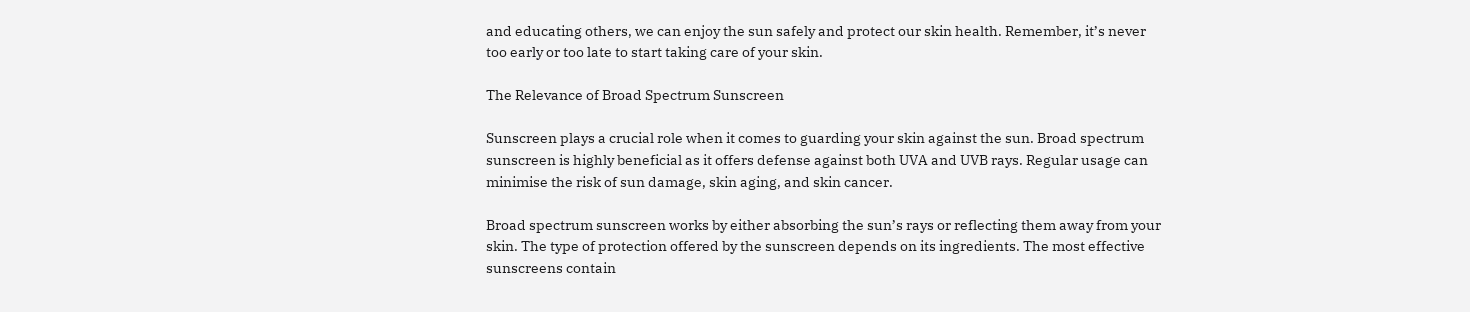and educating others, we can enjoy the sun safely and protect our skin health. Remember, it’s never too early or too late to start taking care of your skin.

The Relevance of Broad Spectrum Sunscreen

Sunscreen plays a crucial role when it comes to guarding your skin against the sun. Broad spectrum sunscreen is highly beneficial as it offers defense against both UVA and UVB rays. Regular usage can minimise the risk of sun damage, skin aging, and skin cancer.

Broad spectrum sunscreen works by either absorbing the sun’s rays or reflecting them away from your skin. The type of protection offered by the sunscreen depends on its ingredients. The most effective sunscreens contain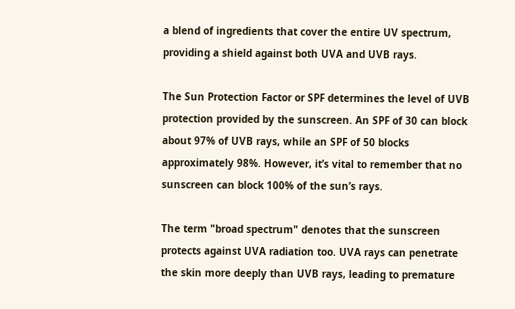a blend of ingredients that cover the entire UV spectrum, providing a shield against both UVA and UVB rays.

The Sun Protection Factor or SPF determines the level of UVB protection provided by the sunscreen. An SPF of 30 can block about 97% of UVB rays, while an SPF of 50 blocks approximately 98%. However, it’s vital to remember that no sunscreen can block 100% of the sun’s rays.

The term "broad spectrum" denotes that the sunscreen protects against UVA radiation too. UVA rays can penetrate the skin more deeply than UVB rays, leading to premature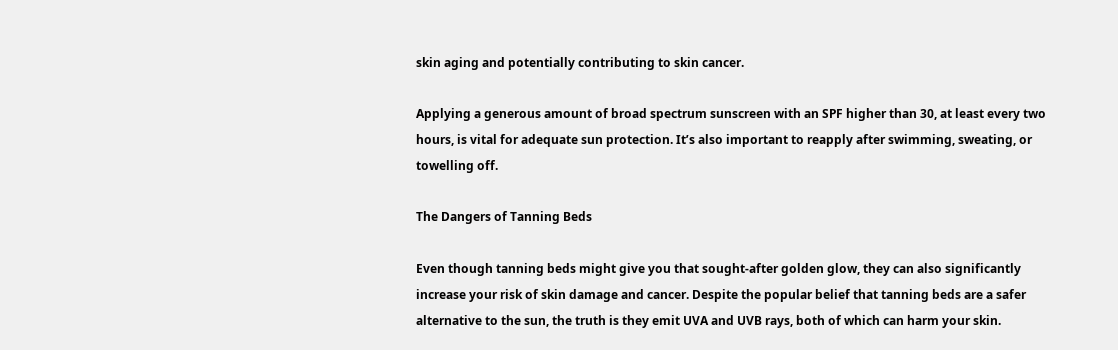skin aging and potentially contributing to skin cancer.

Applying a generous amount of broad spectrum sunscreen with an SPF higher than 30, at least every two hours, is vital for adequate sun protection. It’s also important to reapply after swimming, sweating, or towelling off.

The Dangers of Tanning Beds

Even though tanning beds might give you that sought-after golden glow, they can also significantly increase your risk of skin damage and cancer. Despite the popular belief that tanning beds are a safer alternative to the sun, the truth is they emit UVA and UVB rays, both of which can harm your skin.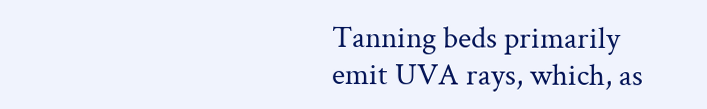Tanning beds primarily emit UVA rays, which, as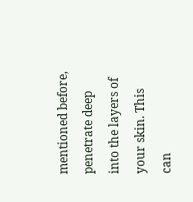mentioned before, penetrate deep into the layers of your skin. This can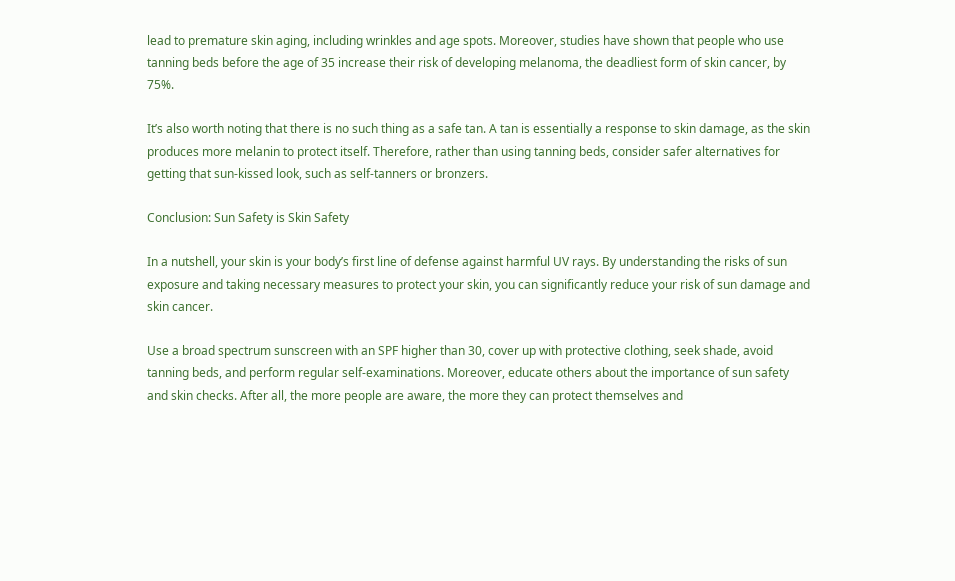lead to premature skin aging, including wrinkles and age spots. Moreover, studies have shown that people who use tanning beds before the age of 35 increase their risk of developing melanoma, the deadliest form of skin cancer, by 75%.

It’s also worth noting that there is no such thing as a safe tan. A tan is essentially a response to skin damage, as the skin produces more melanin to protect itself. Therefore, rather than using tanning beds, consider safer alternatives for getting that sun-kissed look, such as self-tanners or bronzers.

Conclusion: Sun Safety is Skin Safety

In a nutshell, your skin is your body’s first line of defense against harmful UV rays. By understanding the risks of sun exposure and taking necessary measures to protect your skin, you can significantly reduce your risk of sun damage and skin cancer.

Use a broad spectrum sunscreen with an SPF higher than 30, cover up with protective clothing, seek shade, avoid tanning beds, and perform regular self-examinations. Moreover, educate others about the importance of sun safety and skin checks. After all, the more people are aware, the more they can protect themselves and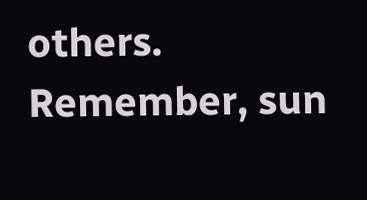others. Remember, sun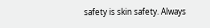safety is skin safety. Always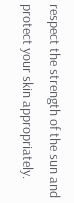respect the strength of the sun and protect your skin appropriately.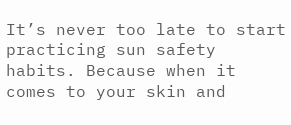It’s never too late to start practicing sun safety habits. Because when it comes to your skin and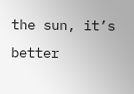the sun, it’s better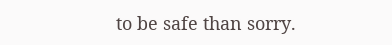to be safe than sorry.